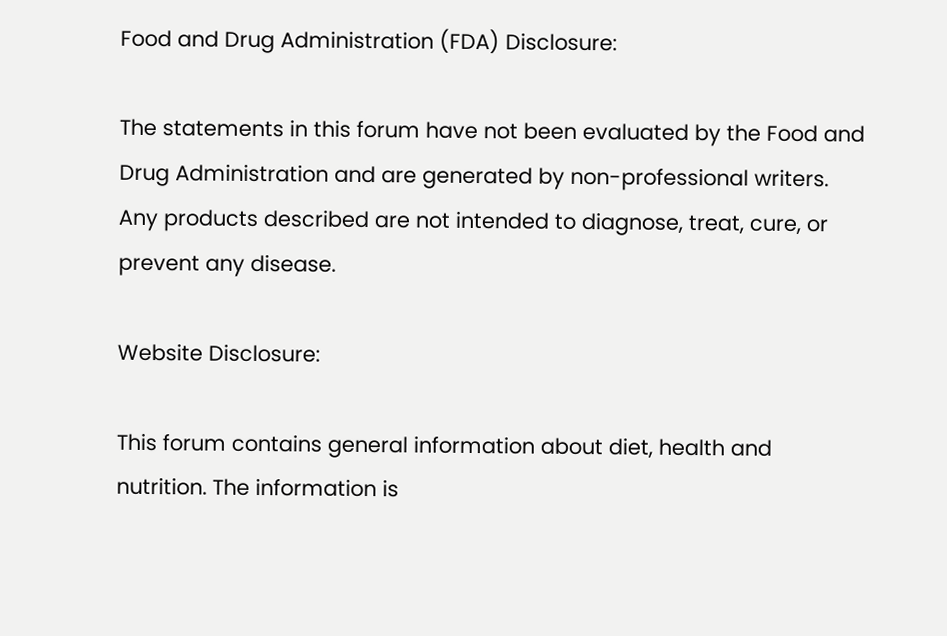Food and Drug Administration (FDA) Disclosure:

The statements in this forum have not been evaluated by the Food and Drug Administration and are generated by non-professional writers. Any products described are not intended to diagnose, treat, cure, or prevent any disease.

Website Disclosure:

This forum contains general information about diet, health and nutrition. The information is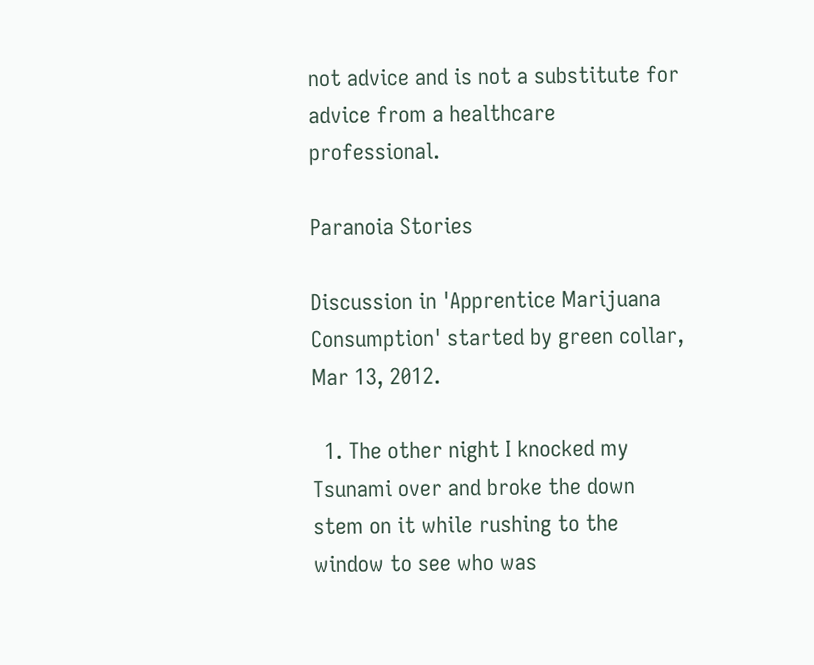not advice and is not a substitute for advice from a healthcare professional.

Paranoia Stories

Discussion in 'Apprentice Marijuana Consumption' started by green collar, Mar 13, 2012.

  1. The other night I knocked my Tsunami over and broke the down stem on it while rushing to the window to see who was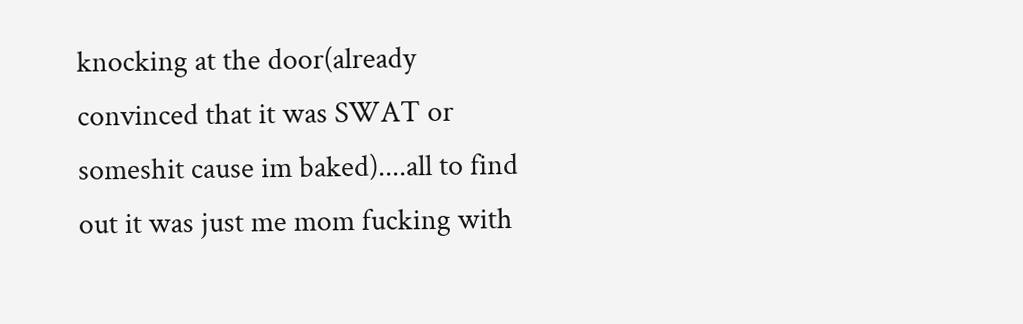knocking at the door(already convinced that it was SWAT or someshit cause im baked)....all to find out it was just me mom fucking with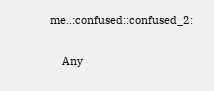me..:confused::confused_2:

    Any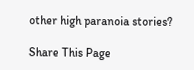other high paranoia stories?

Share This Page